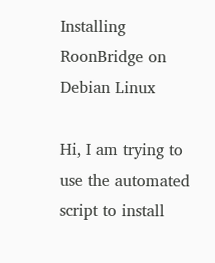Installing RoonBridge on Debian Linux

Hi, I am trying to use the automated script to install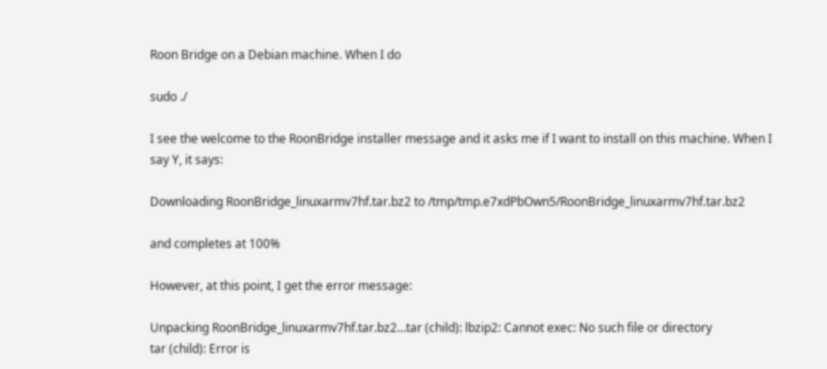Roon Bridge on a Debian machine. When I do

sudo ./

I see the welcome to the RoonBridge installer message and it asks me if I want to install on this machine. When I say Y, it says:

Downloading RoonBridge_linuxarmv7hf.tar.bz2 to /tmp/tmp.e7xdPbOwn5/RoonBridge_linuxarmv7hf.tar.bz2

and completes at 100%

However, at this point, I get the error message:

Unpacking RoonBridge_linuxarmv7hf.tar.bz2…tar (child): lbzip2: Cannot exec: No such file or directory
tar (child): Error is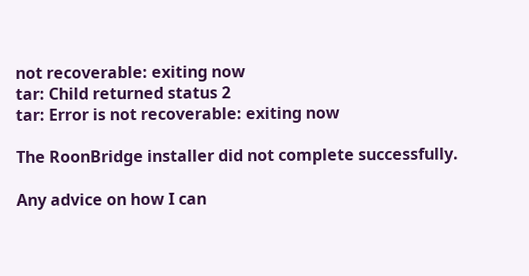not recoverable: exiting now
tar: Child returned status 2
tar: Error is not recoverable: exiting now

The RoonBridge installer did not complete successfully.

Any advice on how I can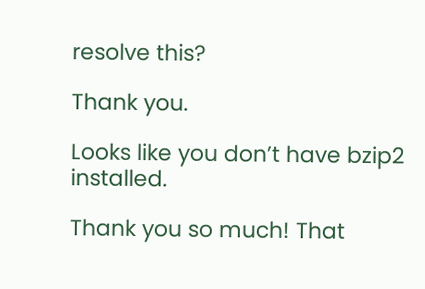resolve this?

Thank you.

Looks like you don’t have bzip2 installed.

Thank you so much! That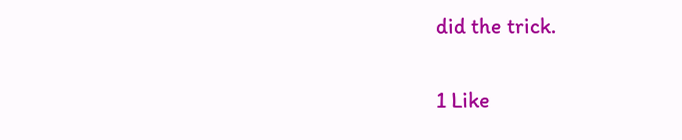did the trick.

1 Like